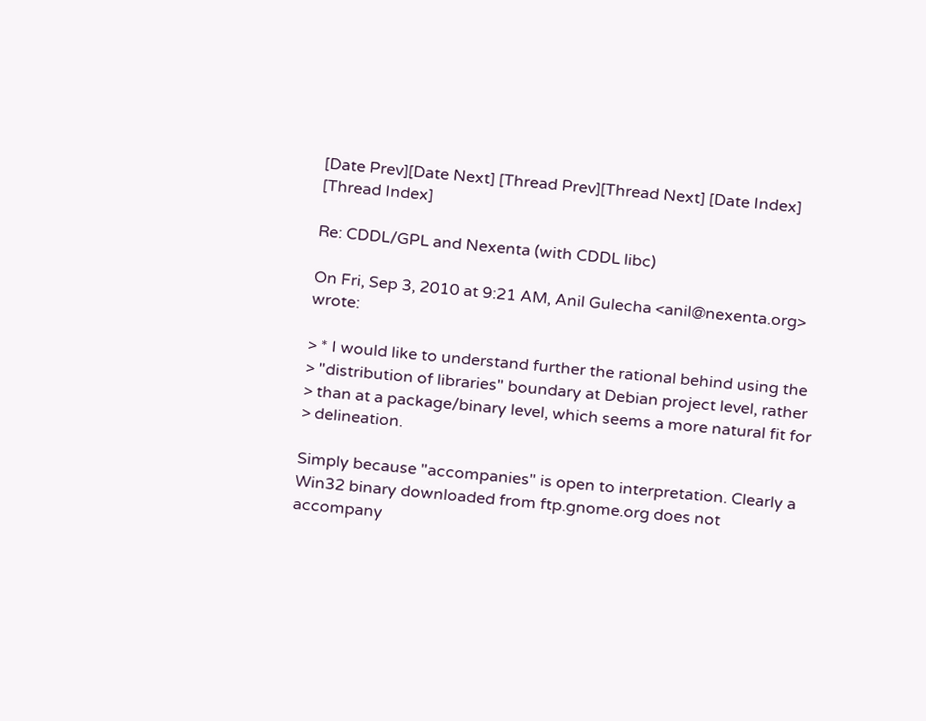[Date Prev][Date Next] [Thread Prev][Thread Next] [Date Index] [Thread Index]

Re: CDDL/GPL and Nexenta (with CDDL libc)

On Fri, Sep 3, 2010 at 9:21 AM, Anil Gulecha <anil@nexenta.org> wrote:

> * I would like to understand further the rational behind using the
> "distribution of libraries" boundary at Debian project level, rather
> than at a package/binary level, which seems a more natural fit for
> delineation.

Simply because "accompanies" is open to interpretation. Clearly a
Win32 binary downloaded from ftp.gnome.org does not accompany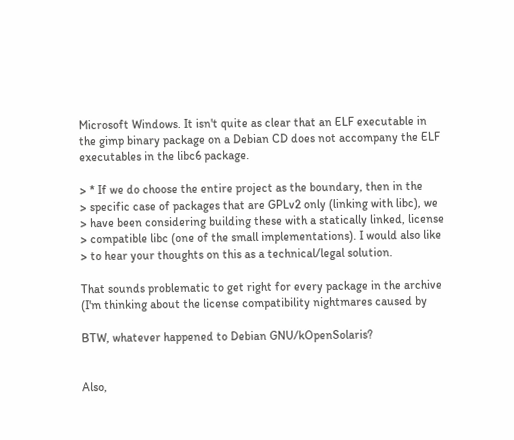Microsoft Windows. It isn't quite as clear that an ELF executable in
the gimp binary package on a Debian CD does not accompany the ELF
executables in the libc6 package.

> * If we do choose the entire project as the boundary, then in the
> specific case of packages that are GPLv2 only (linking with libc), we
> have been considering building these with a statically linked, license
> compatible libc (one of the small implementations). I would also like
> to hear your thoughts on this as a technical/legal solution.

That sounds problematic to get right for every package in the archive
(I'm thinking about the license compatibility nightmares caused by

BTW, whatever happened to Debian GNU/kOpenSolaris?


Also,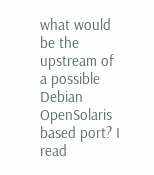what would be the upstream of a possible Debian OpenSolaris
based port? I read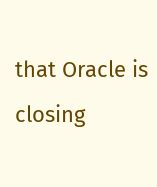that Oracle is closing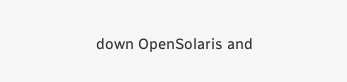down OpenSolaris and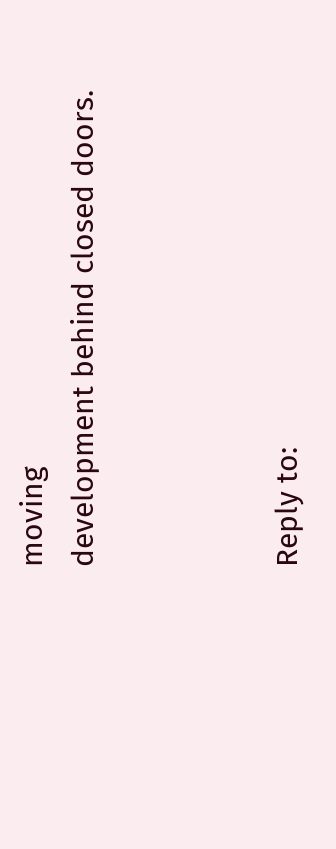moving
development behind closed doors.



Reply to: